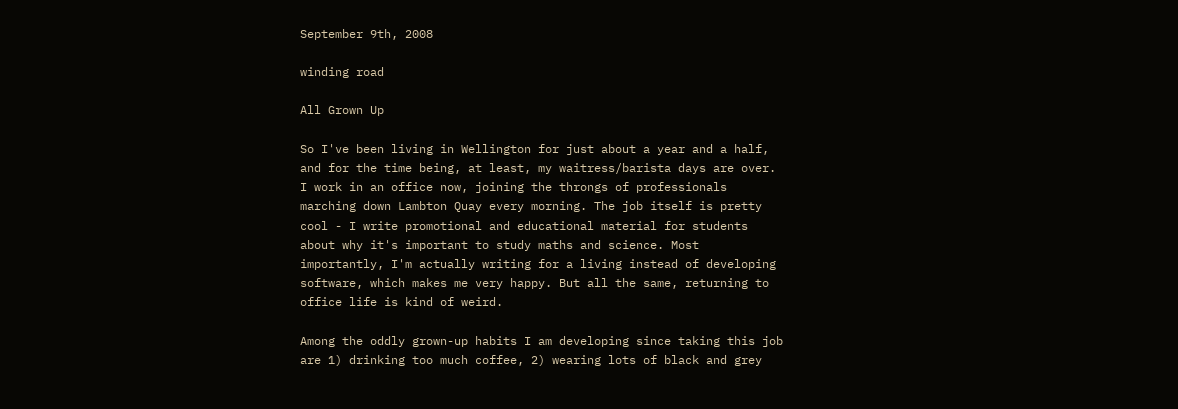September 9th, 2008

winding road

All Grown Up

So I've been living in Wellington for just about a year and a half, and for the time being, at least, my waitress/barista days are over. I work in an office now, joining the throngs of professionals marching down Lambton Quay every morning. The job itself is pretty cool - I write promotional and educational material for students about why it's important to study maths and science. Most importantly, I'm actually writing for a living instead of developing software, which makes me very happy. But all the same, returning to office life is kind of weird.

Among the oddly grown-up habits I am developing since taking this job are 1) drinking too much coffee, 2) wearing lots of black and grey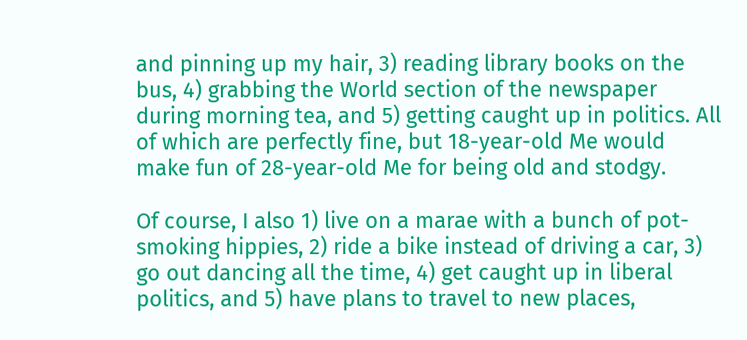and pinning up my hair, 3) reading library books on the bus, 4) grabbing the World section of the newspaper during morning tea, and 5) getting caught up in politics. All of which are perfectly fine, but 18-year-old Me would make fun of 28-year-old Me for being old and stodgy.

Of course, I also 1) live on a marae with a bunch of pot-smoking hippies, 2) ride a bike instead of driving a car, 3) go out dancing all the time, 4) get caught up in liberal politics, and 5) have plans to travel to new places,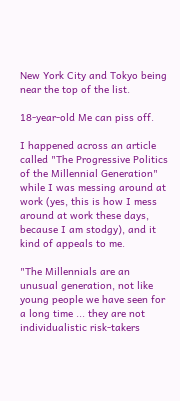New York City and Tokyo being near the top of the list.

18-year-old Me can piss off.

I happened across an article called "The Progressive Politics of the Millennial Generation" while I was messing around at work (yes, this is how I mess around at work these days, because I am stodgy), and it kind of appeals to me.

"The Millennials are an unusual generation, not like young people we have seen for a long time ... they are not individualistic risk-takers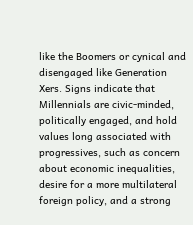like the Boomers or cynical and disengaged like Generation Xers. Signs indicate that Millennials are civic-minded, politically engaged, and hold values long associated with progressives, such as concern about economic inequalities, desire for a more multilateral foreign policy, and a strong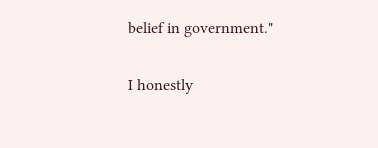belief in government."

I honestly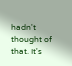hadn't thought of that. It's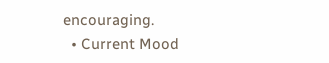encouraging.
  • Current Mood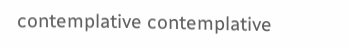contemplative contemplative